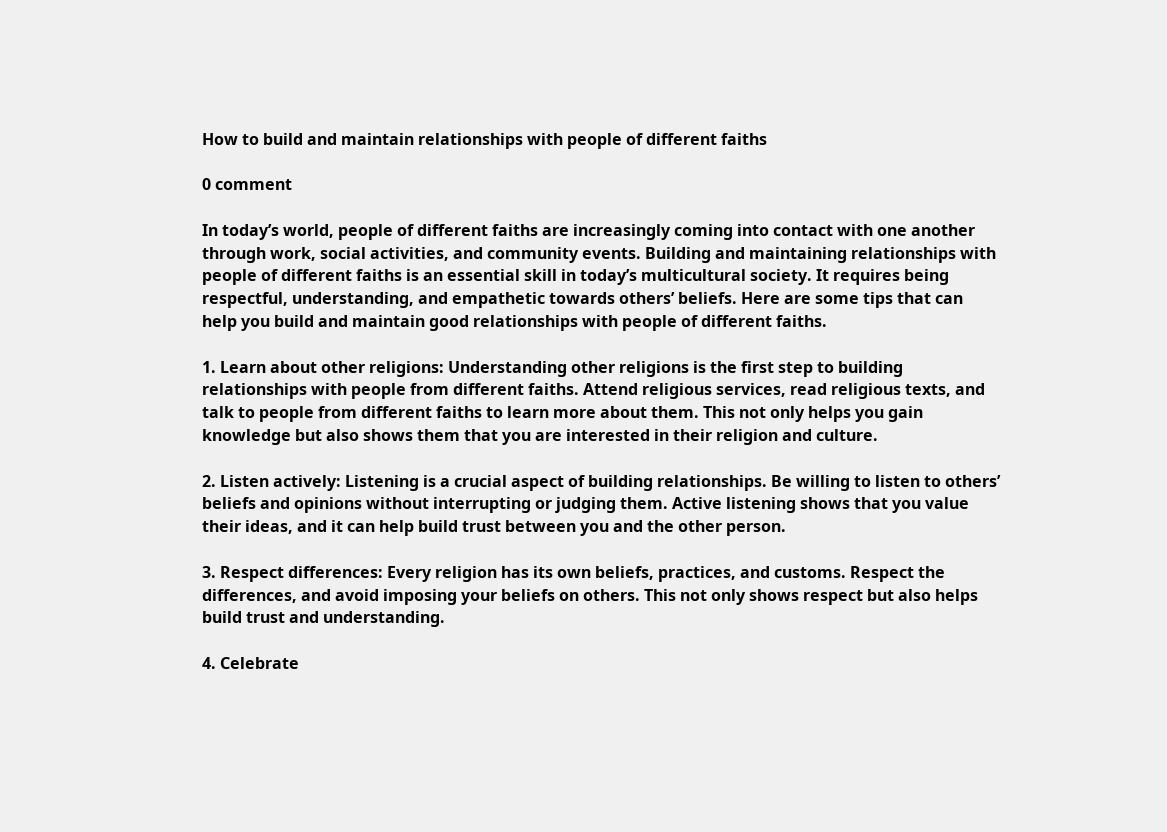How to build and maintain relationships with people of different faiths

0 comment

In today’s world, people of different faiths are increasingly coming into contact with one another through work, social activities, and community events. Building and maintaining relationships with people of different faiths is an essential skill in today’s multicultural society. It requires being respectful, understanding, and empathetic towards others’ beliefs. Here are some tips that can help you build and maintain good relationships with people of different faiths.

1. Learn about other religions: Understanding other religions is the first step to building relationships with people from different faiths. Attend religious services, read religious texts, and talk to people from different faiths to learn more about them. This not only helps you gain knowledge but also shows them that you are interested in their religion and culture.

2. Listen actively: Listening is a crucial aspect of building relationships. Be willing to listen to others’ beliefs and opinions without interrupting or judging them. Active listening shows that you value their ideas, and it can help build trust between you and the other person.

3. Respect differences: Every religion has its own beliefs, practices, and customs. Respect the differences, and avoid imposing your beliefs on others. This not only shows respect but also helps build trust and understanding.

4. Celebrate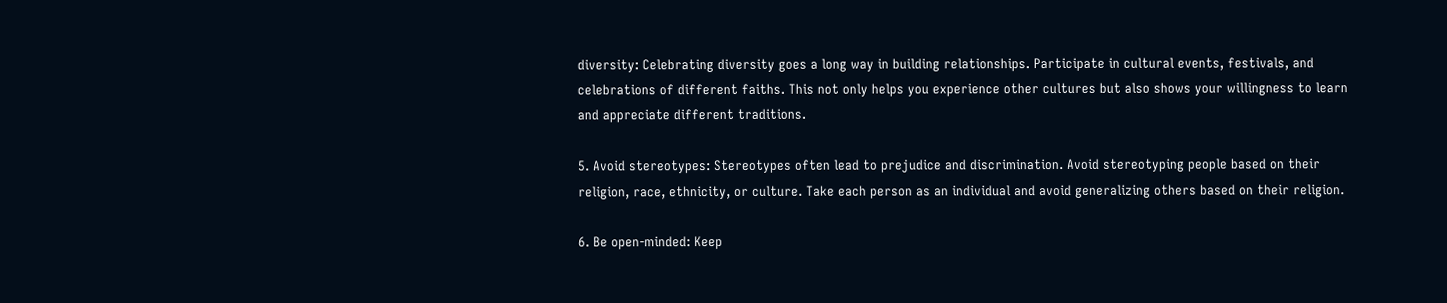diversity: Celebrating diversity goes a long way in building relationships. Participate in cultural events, festivals, and celebrations of different faiths. This not only helps you experience other cultures but also shows your willingness to learn and appreciate different traditions.

5. Avoid stereotypes: Stereotypes often lead to prejudice and discrimination. Avoid stereotyping people based on their religion, race, ethnicity, or culture. Take each person as an individual and avoid generalizing others based on their religion.

6. Be open-minded: Keep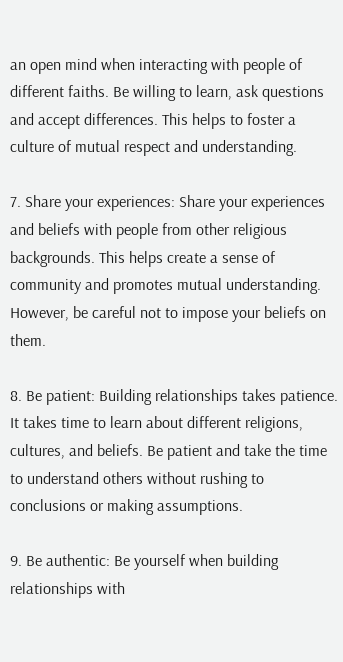an open mind when interacting with people of different faiths. Be willing to learn, ask questions and accept differences. This helps to foster a culture of mutual respect and understanding.

7. Share your experiences: Share your experiences and beliefs with people from other religious backgrounds. This helps create a sense of community and promotes mutual understanding. However, be careful not to impose your beliefs on them.

8. Be patient: Building relationships takes patience. It takes time to learn about different religions, cultures, and beliefs. Be patient and take the time to understand others without rushing to conclusions or making assumptions.

9. Be authentic: Be yourself when building relationships with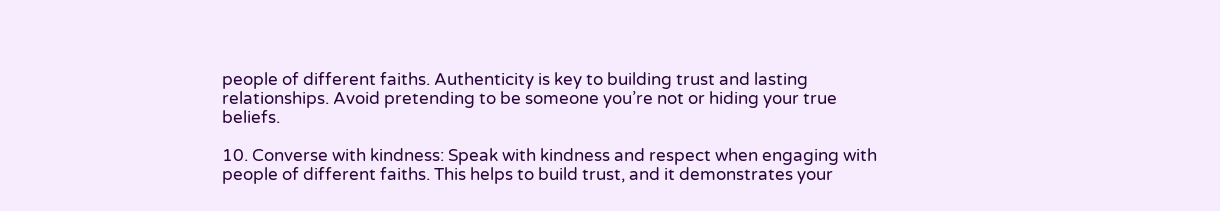people of different faiths. Authenticity is key to building trust and lasting relationships. Avoid pretending to be someone you’re not or hiding your true beliefs.

10. Converse with kindness: Speak with kindness and respect when engaging with people of different faiths. This helps to build trust, and it demonstrates your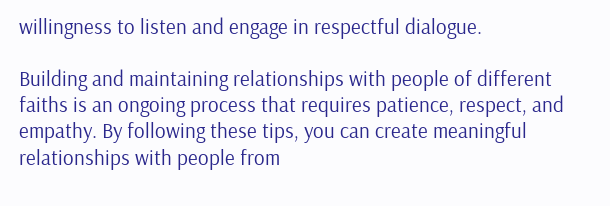willingness to listen and engage in respectful dialogue.

Building and maintaining relationships with people of different faiths is an ongoing process that requires patience, respect, and empathy. By following these tips, you can create meaningful relationships with people from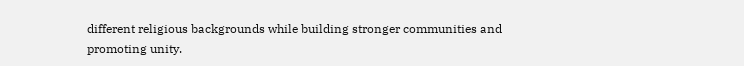different religious backgrounds while building stronger communities and promoting unity.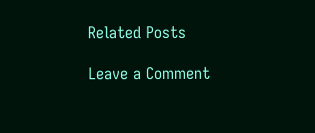Related Posts

Leave a Comment